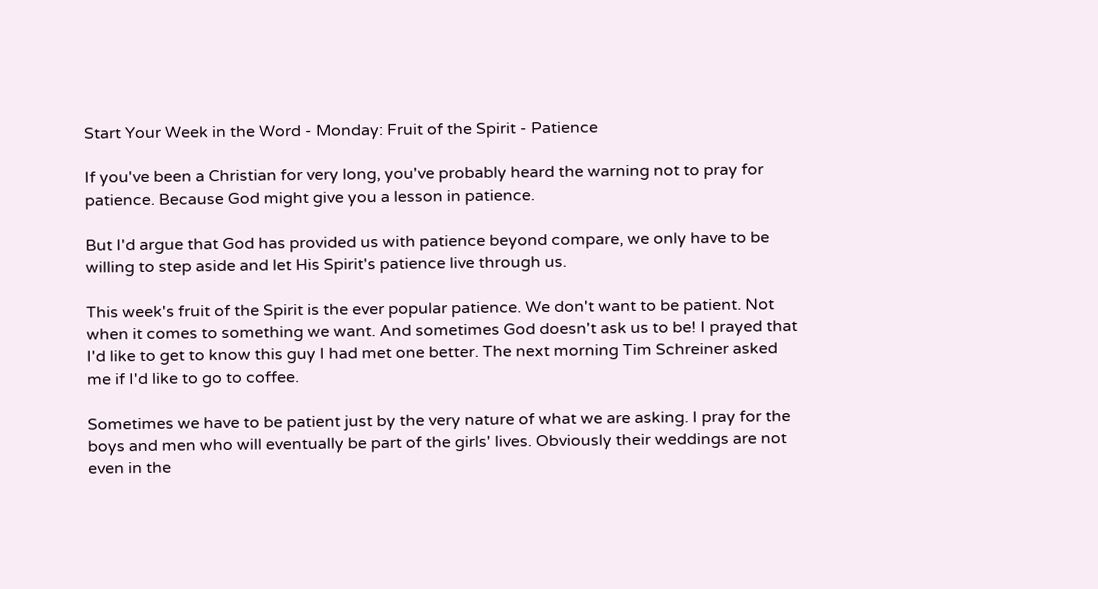Start Your Week in the Word - Monday: Fruit of the Spirit - Patience

If you've been a Christian for very long, you've probably heard the warning not to pray for patience. Because God might give you a lesson in patience.

But I'd argue that God has provided us with patience beyond compare, we only have to be willing to step aside and let His Spirit's patience live through us.

This week's fruit of the Spirit is the ever popular patience. We don't want to be patient. Not when it comes to something we want. And sometimes God doesn't ask us to be! I prayed that I'd like to get to know this guy I had met one better. The next morning Tim Schreiner asked me if I'd like to go to coffee.

Sometimes we have to be patient just by the very nature of what we are asking. I pray for the boys and men who will eventually be part of the girls' lives. Obviously their weddings are not even in the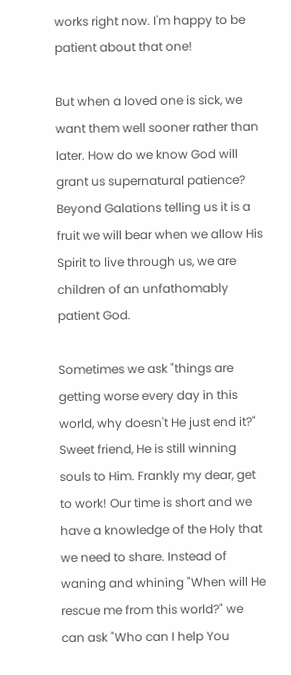works right now. I'm happy to be patient about that one!

But when a loved one is sick, we want them well sooner rather than later. How do we know God will grant us supernatural patience? Beyond Galations telling us it is a fruit we will bear when we allow His Spirit to live through us, we are children of an unfathomably patient God.

Sometimes we ask "things are getting worse every day in this world, why doesn't He just end it?" Sweet friend, He is still winning souls to Him. Frankly my dear, get to work! Our time is short and we have a knowledge of the Holy that we need to share. Instead of waning and whining "When will He rescue me from this world?" we can ask "Who can I help You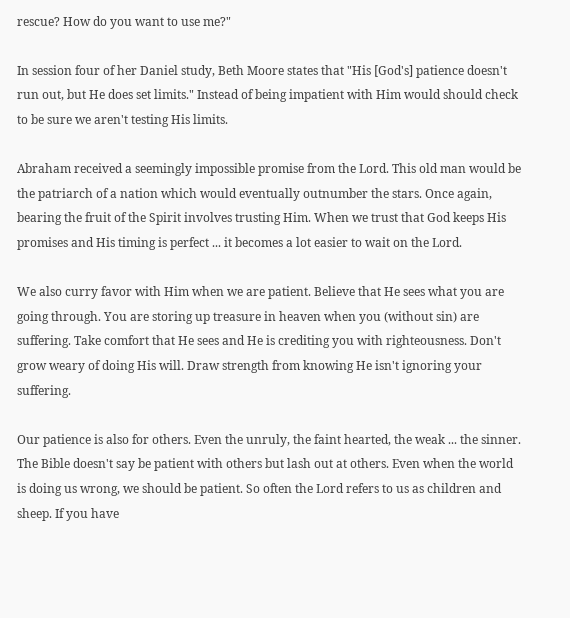rescue? How do you want to use me?"

In session four of her Daniel study, Beth Moore states that "His [God's] patience doesn't run out, but He does set limits." Instead of being impatient with Him would should check to be sure we aren't testing His limits.

Abraham received a seemingly impossible promise from the Lord. This old man would be the patriarch of a nation which would eventually outnumber the stars. Once again, bearing the fruit of the Spirit involves trusting Him. When we trust that God keeps His promises and His timing is perfect ... it becomes a lot easier to wait on the Lord.

We also curry favor with Him when we are patient. Believe that He sees what you are going through. You are storing up treasure in heaven when you (without sin) are suffering. Take comfort that He sees and He is crediting you with righteousness. Don't grow weary of doing His will. Draw strength from knowing He isn't ignoring your suffering.

Our patience is also for others. Even the unruly, the faint hearted, the weak ... the sinner. The Bible doesn't say be patient with others but lash out at others. Even when the world is doing us wrong, we should be patient. So often the Lord refers to us as children and sheep. If you have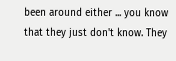been around either ... you know that they just don't know. They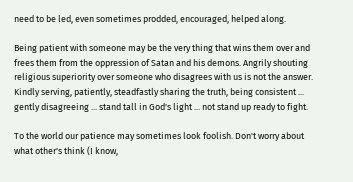need to be led, even sometimes prodded, encouraged, helped along.

Being patient with someone may be the very thing that wins them over and frees them from the oppression of Satan and his demons. Angrily shouting religious superiority over someone who disagrees with us is not the answer. Kindly serving, patiently, steadfastly sharing the truth, being consistent ... gently disagreeing ... stand tall in God's light ... not stand up ready to fight.

To the world our patience may sometimes look foolish. Don't worry about what other's think (I know,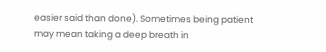easier said than done). Sometimes being patient may mean taking a deep breath in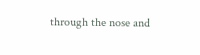through the nose and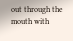out through the mouth with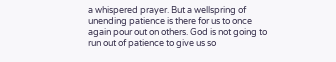a whispered prayer. But a wellspring of unending patience is there for us to once again pour out on others. God is not going to run out of patience to give us so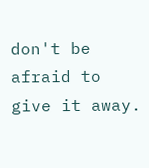don't be afraid to give it away.